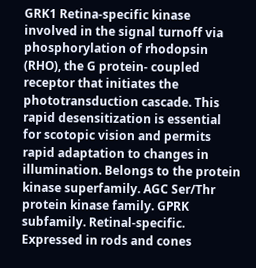GRK1 Retina-specific kinase involved in the signal turnoff via phosphorylation of rhodopsin (RHO), the G protein- coupled receptor that initiates the phototransduction cascade. This rapid desensitization is essential for scotopic vision and permits rapid adaptation to changes in illumination. Belongs to the protein kinase superfamily. AGC Ser/Thr protein kinase family. GPRK subfamily. Retinal-specific. Expressed in rods and cones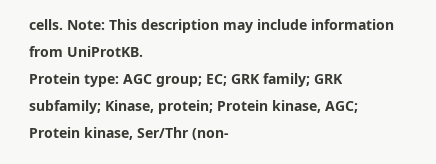cells. Note: This description may include information from UniProtKB.
Protein type: AGC group; EC; GRK family; GRK subfamily; Kinase, protein; Protein kinase, AGC; Protein kinase, Ser/Thr (non-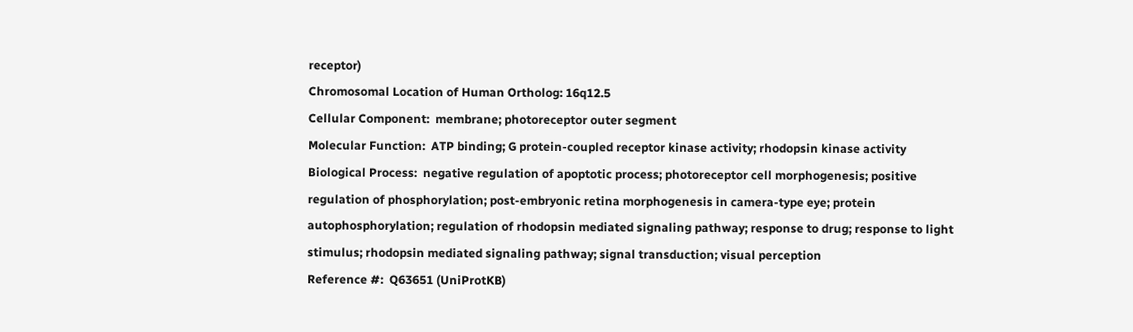receptor)
Chromosomal Location of Human Ortholog: 16q12.5
Cellular Component:  membrane; photoreceptor outer segment
Molecular Function:  ATP binding; G protein-coupled receptor kinase activity; rhodopsin kinase activity
Biological Process:  negative regulation of apoptotic process; photoreceptor cell morphogenesis; positive regulation of phosphorylation; post-embryonic retina morphogenesis in camera-type eye; protein autophosphorylation; regulation of rhodopsin mediated signaling pathway; response to drug; response to light stimulus; rhodopsin mediated signaling pathway; signal transduction; visual perception
Reference #:  Q63651 (UniProtKB)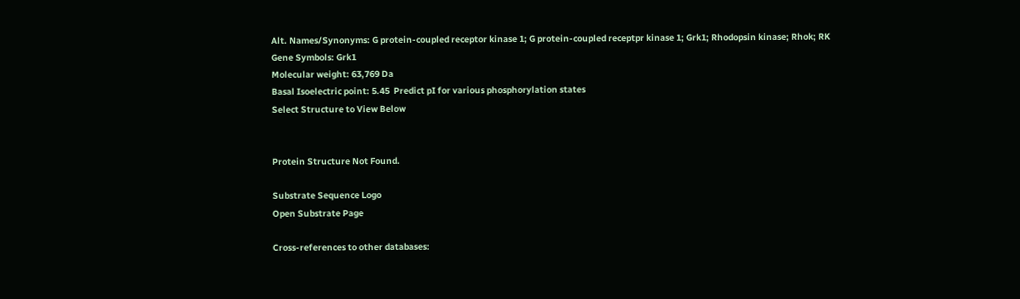Alt. Names/Synonyms: G protein-coupled receptor kinase 1; G protein-coupled receptpr kinase 1; Grk1; Rhodopsin kinase; Rhok; RK
Gene Symbols: Grk1
Molecular weight: 63,769 Da
Basal Isoelectric point: 5.45  Predict pI for various phosphorylation states
Select Structure to View Below


Protein Structure Not Found.

Substrate Sequence Logo
Open Substrate Page

Cross-references to other databases: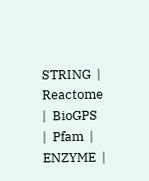STRING  |  Reactome  |  BioGPS  |  Pfam  |  ENZYME  |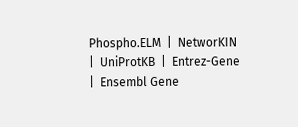Phospho.ELM  |  NetworKIN  |  UniProtKB  |  Entrez-Gene  |  Ensembl Gene